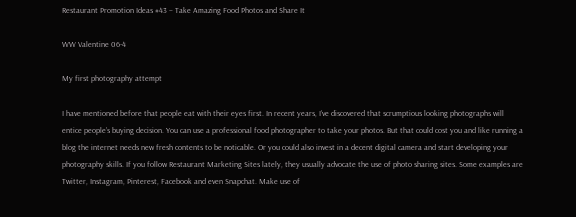Restaurant Promotion Ideas #43 – Take Amazing Food Photos and Share It

WW Valentine 06-4

My first photography attempt

I have mentioned before that people eat with their eyes first. In recent years, I’ve discovered that scrumptious looking photographs will entice people’s buying decision. You can use a professional food photographer to take your photos. But that could cost you and like running a blog the internet needs new fresh contents to be noticable. Or you could also invest in a decent digital camera and start developing your photography skills. If you follow Restaurant Marketing Sites lately, they usually advocate the use of photo sharing sites. Some examples are Twitter, Instagram, Pinterest, Facebook and even Snapchat. Make use of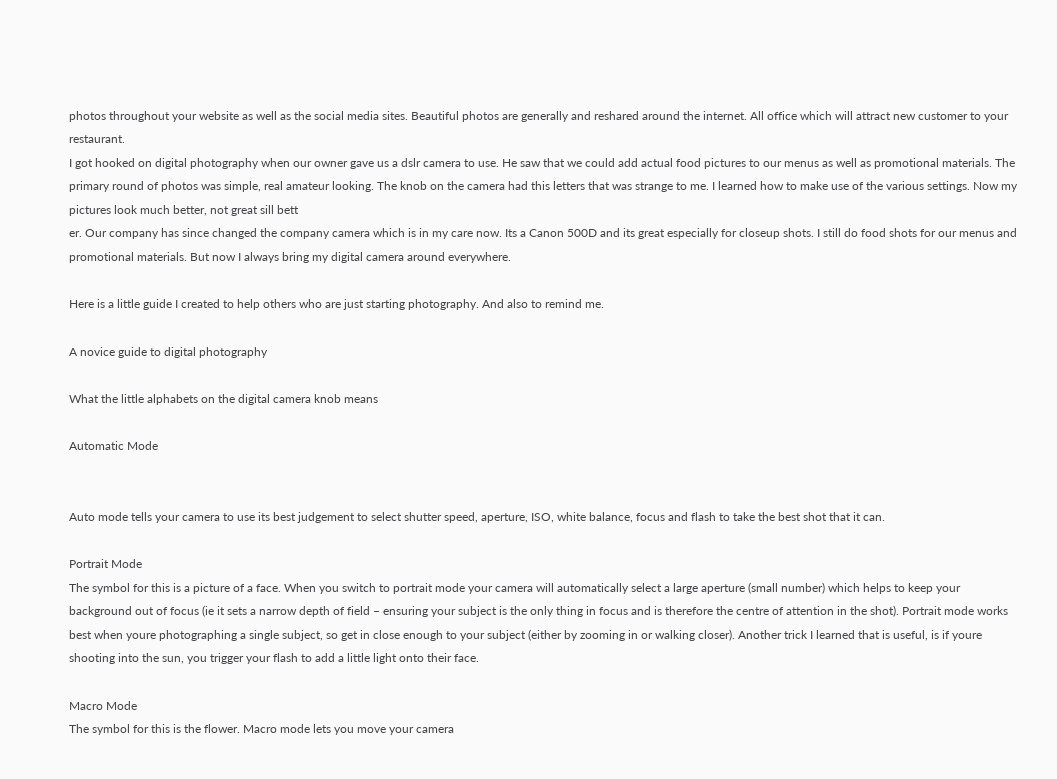photos throughout your website as well as the social media sites. Beautiful photos are generally and reshared around the internet. All office which will attract new customer to your restaurant.
I got hooked on digital photography when our owner gave us a dslr camera to use. He saw that we could add actual food pictures to our menus as well as promotional materials. The primary round of photos was simple, real amateur looking. The knob on the camera had this letters that was strange to me. I learned how to make use of the various settings. Now my pictures look much better, not great sill bett
er. Our company has since changed the company camera which is in my care now. Its a Canon 500D and its great especially for closeup shots. I still do food shots for our menus and promotional materials. But now I always bring my digital camera around everywhere.

Here is a little guide I created to help others who are just starting photography. And also to remind me.

A novice guide to digital photography

What the little alphabets on the digital camera knob means

Automatic Mode


Auto mode tells your camera to use its best judgement to select shutter speed, aperture, ISO, white balance, focus and flash to take the best shot that it can.

Portrait Mode
The symbol for this is a picture of a face. When you switch to portrait mode your camera will automatically select a large aperture (small number) which helps to keep your background out of focus (ie it sets a narrow depth of field – ensuring your subject is the only thing in focus and is therefore the centre of attention in the shot). Portrait mode works best when youre photographing a single subject, so get in close enough to your subject (either by zooming in or walking closer). Another trick I learned that is useful, is if youre shooting into the sun, you trigger your flash to add a little light onto their face.

Macro Mode
The symbol for this is the flower. Macro mode lets you move your camera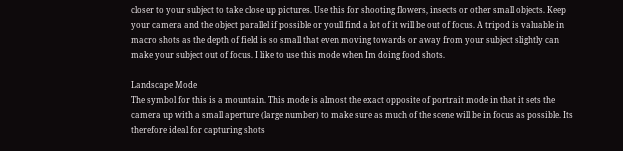closer to your subject to take close up pictures. Use this for shooting flowers, insects or other small objects. Keep your camera and the object parallel if possible or youll find a lot of it will be out of focus. A tripod is valuable in macro shots as the depth of field is so small that even moving towards or away from your subject slightly can make your subject out of focus. I like to use this mode when Im doing food shots.

Landscape Mode
The symbol for this is a mountain. This mode is almost the exact opposite of portrait mode in that it sets the camera up with a small aperture (large number) to make sure as much of the scene will be in focus as possible. Its therefore ideal for capturing shots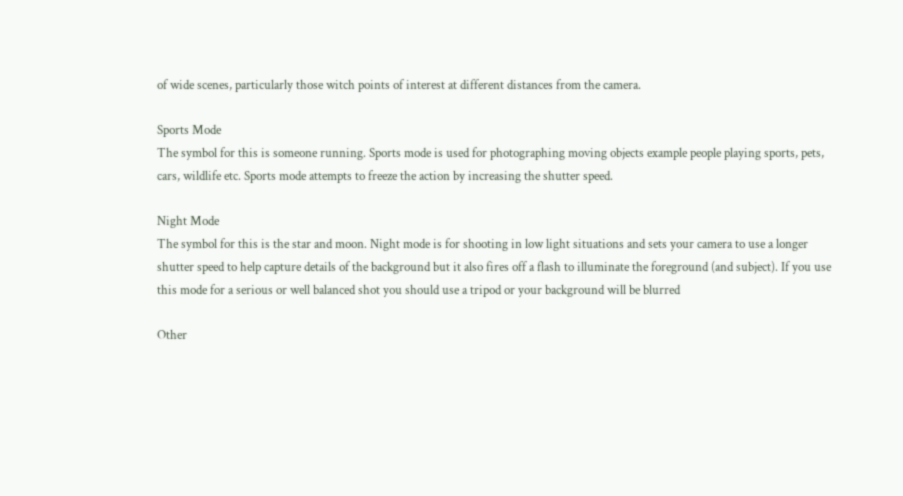of wide scenes, particularly those witch points of interest at different distances from the camera.

Sports Mode
The symbol for this is someone running. Sports mode is used for photographing moving objects example people playing sports, pets, cars, wildlife etc. Sports mode attempts to freeze the action by increasing the shutter speed.

Night Mode
The symbol for this is the star and moon. Night mode is for shooting in low light situations and sets your camera to use a longer shutter speed to help capture details of the background but it also fires off a flash to illuminate the foreground (and subject). If you use this mode for a serious or well balanced shot you should use a tripod or your background will be blurred

Other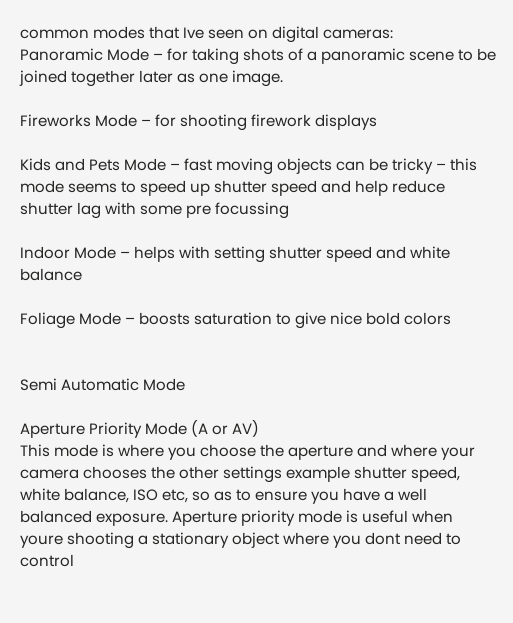common modes that Ive seen on digital cameras:
Panoramic Mode – for taking shots of a panoramic scene to be joined together later as one image.

Fireworks Mode – for shooting firework displays

Kids and Pets Mode – fast moving objects can be tricky – this mode seems to speed up shutter speed and help reduce shutter lag with some pre focussing

Indoor Mode – helps with setting shutter speed and white balance

Foliage Mode – boosts saturation to give nice bold colors


Semi Automatic Mode

Aperture Priority Mode (A or AV)
This mode is where you choose the aperture and where your camera chooses the other settings example shutter speed, white balance, ISO etc, so as to ensure you have a well balanced exposure. Aperture priority mode is useful when youre shooting a stationary object where you dont need to control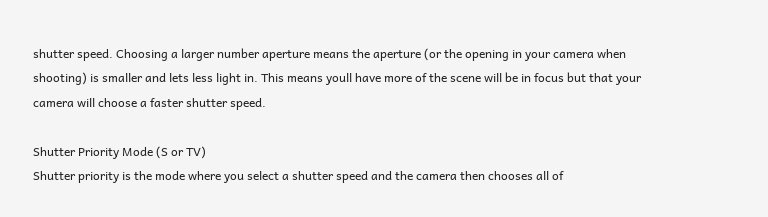shutter speed. Choosing a larger number aperture means the aperture (or the opening in your camera when shooting) is smaller and lets less light in. This means youll have more of the scene will be in focus but that your camera will choose a faster shutter speed.

Shutter Priority Mode (S or TV)
Shutter priority is the mode where you select a shutter speed and the camera then chooses all of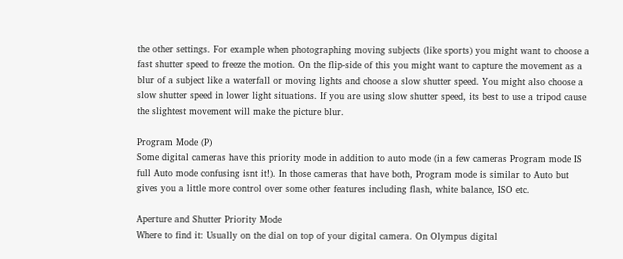the other settings. For example when photographing moving subjects (like sports) you might want to choose a fast shutter speed to freeze the motion. On the flip-side of this you might want to capture the movement as a blur of a subject like a waterfall or moving lights and choose a slow shutter speed. You might also choose a slow shutter speed in lower light situations. If you are using slow shutter speed, its best to use a tripod cause the slightest movement will make the picture blur.

Program Mode (P)
Some digital cameras have this priority mode in addition to auto mode (in a few cameras Program mode IS full Auto mode confusing isnt it!). In those cameras that have both, Program mode is similar to Auto but gives you a little more control over some other features including flash, white balance, ISO etc.

Aperture and Shutter Priority Mode
Where to find it: Usually on the dial on top of your digital camera. On Olympus digital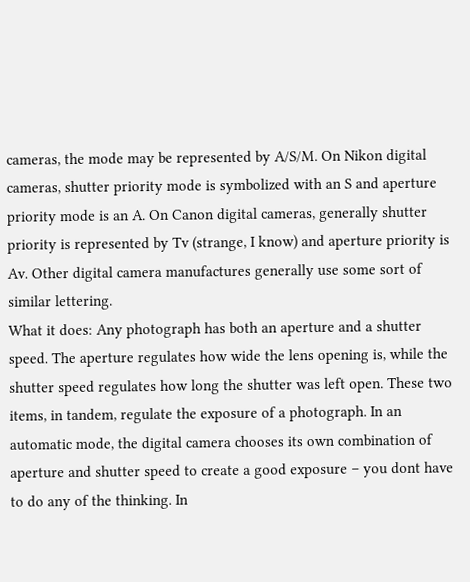cameras, the mode may be represented by A/S/M. On Nikon digital cameras, shutter priority mode is symbolized with an S and aperture priority mode is an A. On Canon digital cameras, generally shutter priority is represented by Tv (strange, I know) and aperture priority is Av. Other digital camera manufactures generally use some sort of similar lettering.
What it does: Any photograph has both an aperture and a shutter speed. The aperture regulates how wide the lens opening is, while the shutter speed regulates how long the shutter was left open. These two items, in tandem, regulate the exposure of a photograph. In an automatic mode, the digital camera chooses its own combination of aperture and shutter speed to create a good exposure – you dont have to do any of the thinking. In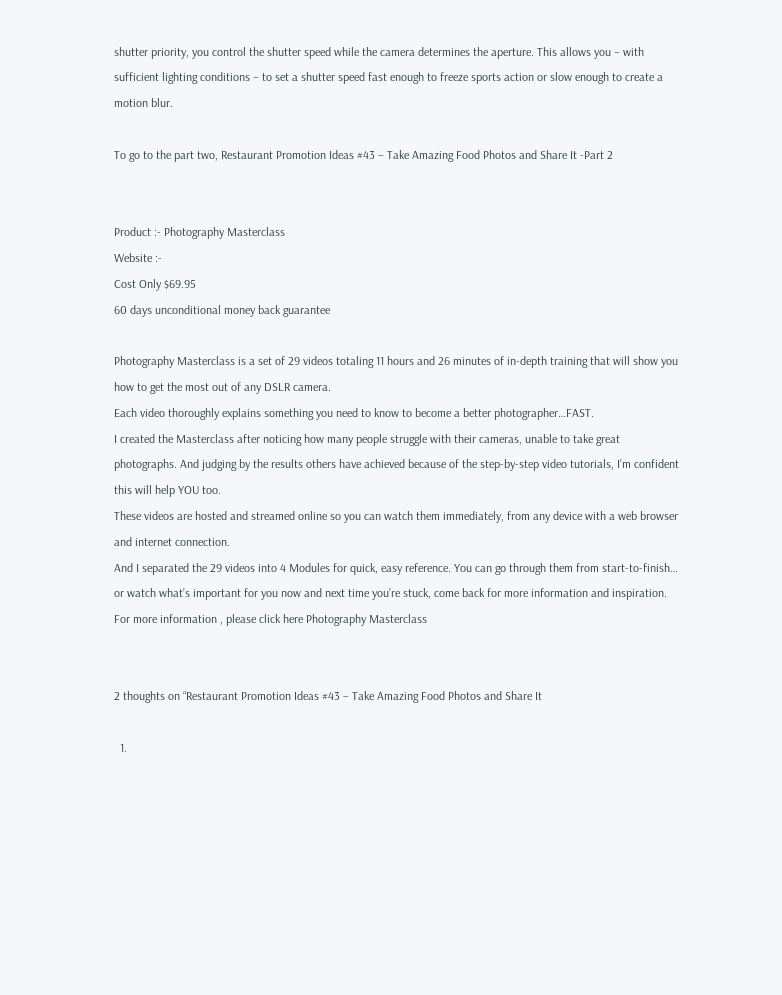shutter priority, you control the shutter speed while the camera determines the aperture. This allows you – with sufficient lighting conditions – to set a shutter speed fast enough to freeze sports action or slow enough to create a motion blur.

To go to the part two, Restaurant Promotion Ideas #43 – Take Amazing Food Photos and Share It -Part 2


Product :- Photography Masterclass
Website :-
Cost Only $69.95
60 days unconditional money back guarantee

Photography Masterclass is a set of 29 videos totaling 11 hours and 26 minutes of in-depth training that will show you how to get the most out of any DSLR camera.
Each video thoroughly explains something you need to know to become a better photographer…FAST.
I created the Masterclass after noticing how many people struggle with their cameras, unable to take great photographs. And judging by the results others have achieved because of the step-by-step video tutorials, I’m confident this will help YOU too.
These videos are hosted and streamed online so you can watch them immediately, from any device with a web browser and internet connection.
And I separated the 29 videos into 4 Modules for quick, easy reference. You can go through them from start-to-finish… or watch what’s important for you now and next time you’re stuck, come back for more information and inspiration.
For more information , please click here Photography Masterclass


2 thoughts on “Restaurant Promotion Ideas #43 – Take Amazing Food Photos and Share It

  1.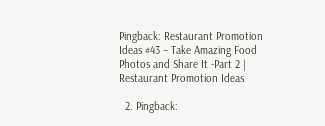Pingback: Restaurant Promotion Ideas #43 – Take Amazing Food Photos and Share It -Part 2 | Restaurant Promotion Ideas

  2. Pingback: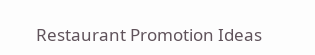Restaurant Promotion Ideas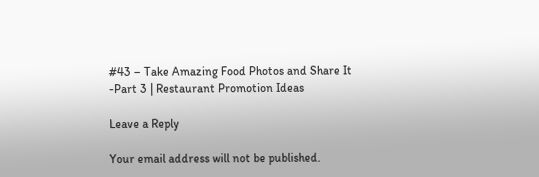#43 – Take Amazing Food Photos and Share It -Part 3 | Restaurant Promotion Ideas

Leave a Reply

Your email address will not be published.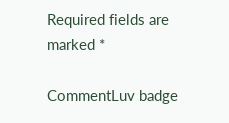Required fields are marked *

CommentLuv badge